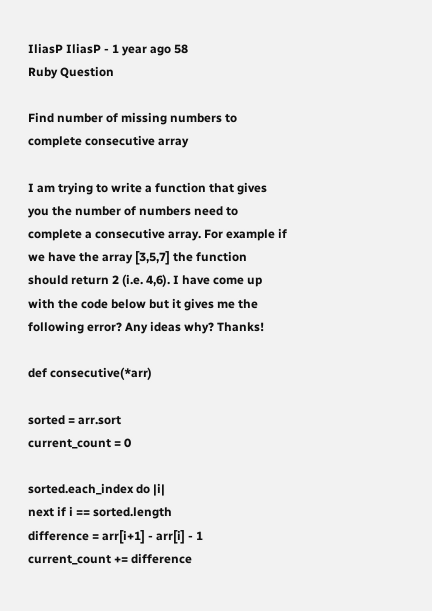IliasP IliasP - 1 year ago 58
Ruby Question

Find number of missing numbers to complete consecutive array

I am trying to write a function that gives you the number of numbers need to complete a consecutive array. For example if we have the array [3,5,7] the function should return 2 (i.e. 4,6). I have come up with the code below but it gives me the following error? Any ideas why? Thanks!

def consecutive(*arr)

sorted = arr.sort
current_count = 0

sorted.each_index do |i|
next if i == sorted.length
difference = arr[i+1] - arr[i] - 1
current_count += difference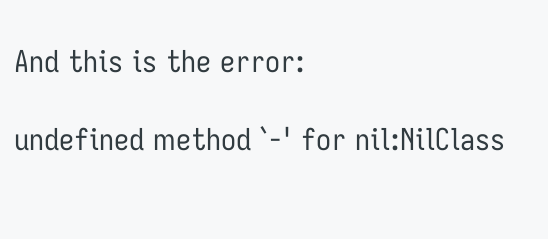And this is the error:

undefined method `-' for nil:NilClass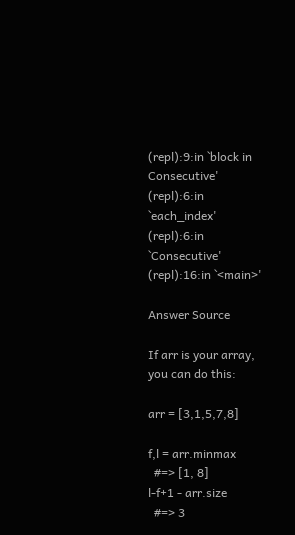(repl):9:in `block in Consecutive'
(repl):6:in `each_index'
(repl):6:in `Consecutive'
(repl):16:in `<main>'

Answer Source

If arr is your array, you can do this:

arr = [3,1,5,7,8]

f,l = arr.minmax
  #=> [1, 8]
l-f+1 - arr.size
  #=> 3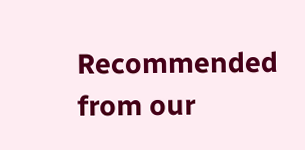Recommended from our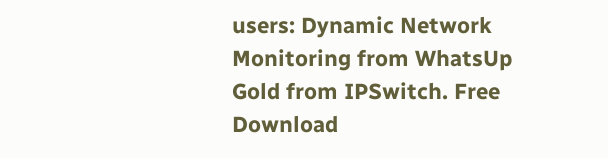users: Dynamic Network Monitoring from WhatsUp Gold from IPSwitch. Free Download